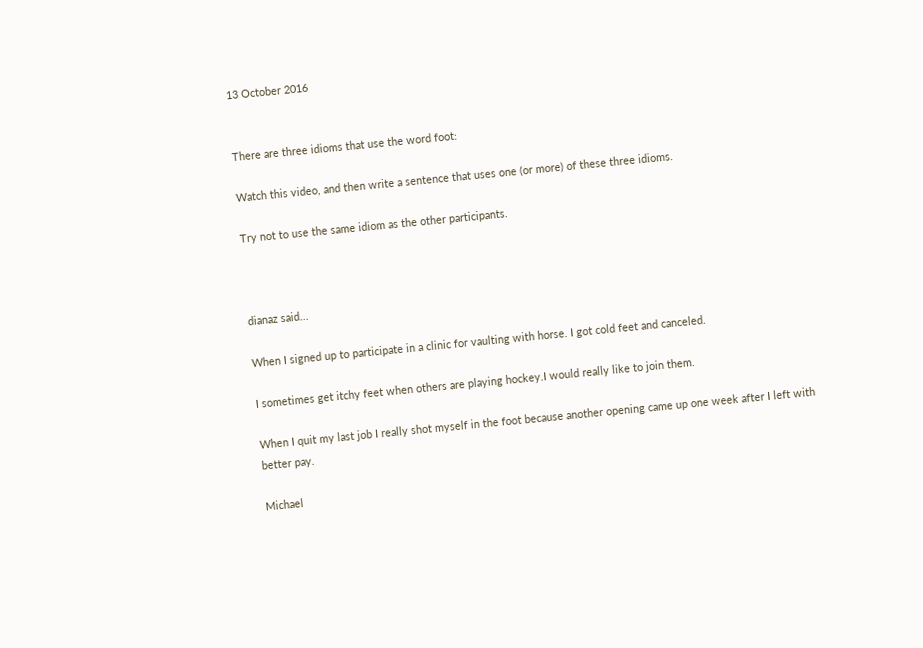13 October 2016


There are three idioms that use the word foot:

Watch this video, and then write a sentence that uses one (or more) of these three idioms.

Try not to use the same idiom as the other participants.



dianaz said...

When I signed up to participate in a clinic for vaulting with horse. I got cold feet and canceled.

I sometimes get itchy feet when others are playing hockey.I would really like to join them.

When I quit my last job I really shot myself in the foot because another opening came up one week after I left with better pay.

Michael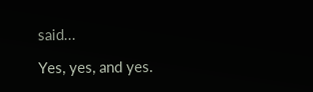said...

Yes, yes, and yes.